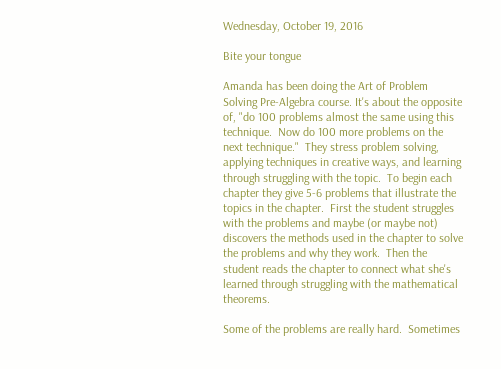Wednesday, October 19, 2016

Bite your tongue

Amanda has been doing the Art of Problem Solving Pre-Algebra course. It's about the opposite of, "do 100 problems almost the same using this technique.  Now do 100 more problems on the next technique."  They stress problem solving, applying techniques in creative ways, and learning through struggling with the topic.  To begin each chapter they give 5-6 problems that illustrate the topics in the chapter.  First the student struggles with the problems and maybe (or maybe not) discovers the methods used in the chapter to solve the problems and why they work.  Then the student reads the chapter to connect what she's learned through struggling with the mathematical theorems.

Some of the problems are really hard.  Sometimes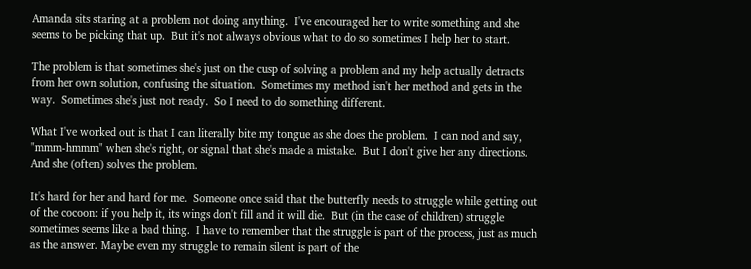Amanda sits staring at a problem not doing anything.  I've encouraged her to write something and she seems to be picking that up.  But it's not always obvious what to do so sometimes I help her to start.

The problem is that sometimes she's just on the cusp of solving a problem and my help actually detracts from her own solution, confusing the situation.  Sometimes my method isn't her method and gets in the way.  Sometimes she's just not ready.  So I need to do something different.

What I've worked out is that I can literally bite my tongue as she does the problem.  I can nod and say, "mmm-hmmm" when she's right, or signal that she's made a mistake.  But I don't give her any directions.  And she (often) solves the problem.

It's hard for her and hard for me.  Someone once said that the butterfly needs to struggle while getting out of the cocoon: if you help it, its wings don't fill and it will die.  But (in the case of children) struggle sometimes seems like a bad thing.  I have to remember that the struggle is part of the process, just as much as the answer. Maybe even my struggle to remain silent is part of the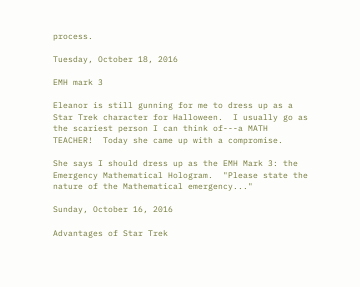process.

Tuesday, October 18, 2016

EMH mark 3

Eleanor is still gunning for me to dress up as a Star Trek character for Halloween.  I usually go as the scariest person I can think of---a MATH TEACHER!  Today she came up with a compromise.

She says I should dress up as the EMH Mark 3: the Emergency Mathematical Hologram.  "Please state the nature of the Mathematical emergency..."

Sunday, October 16, 2016

Advantages of Star Trek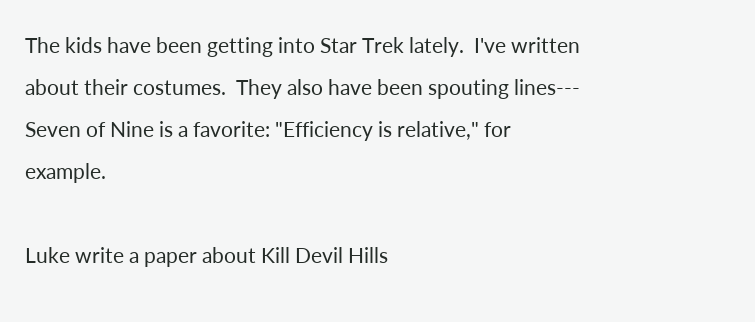The kids have been getting into Star Trek lately.  I've written about their costumes.  They also have been spouting lines--- Seven of Nine is a favorite: "Efficiency is relative," for example.

Luke write a paper about Kill Devil Hills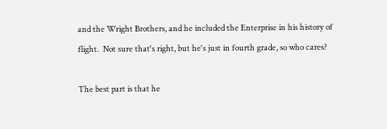and the Wright Brothers, and he included the Enterprise in his history of flight.  Not sure that's right, but he's just in fourth grade, so who cares?

The best part is that he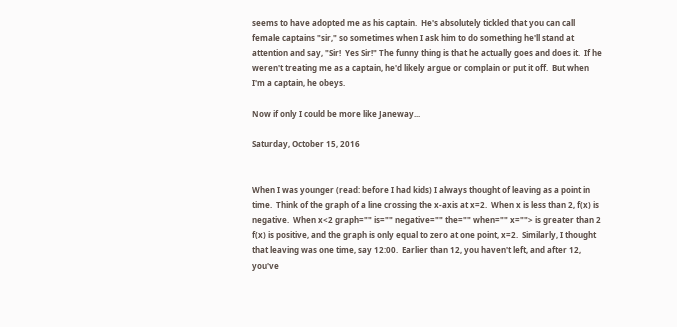seems to have adopted me as his captain.  He's absolutely tickled that you can call female captains "sir," so sometimes when I ask him to do something he'll stand at attention and say, "Sir!  Yes Sir!" The funny thing is that he actually goes and does it.  If he weren't treating me as a captain, he'd likely argue or complain or put it off.  But when I'm a captain, he obeys.

Now if only I could be more like Janeway...

Saturday, October 15, 2016


When I was younger (read: before I had kids) I always thought of leaving as a point in time.  Think of the graph of a line crossing the x-axis at x=2.  When x is less than 2, f(x) is negative.  When x<2 graph="" is="" negative="" the="" when="" x=""> is greater than 2 f(x) is positive, and the graph is only equal to zero at one point, x=2.  Similarly, I thought that leaving was one time, say 12:00.  Earlier than 12, you haven't left, and after 12, you've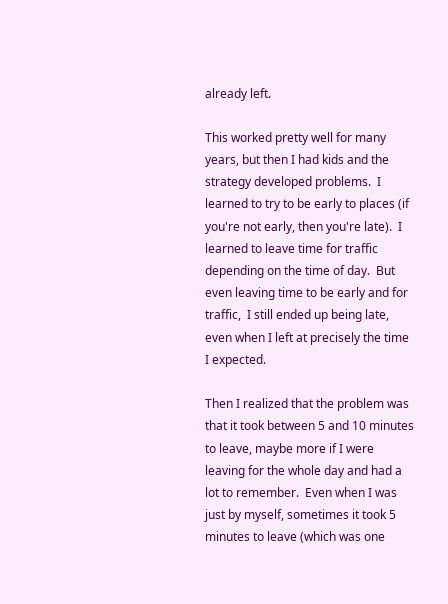already left.

This worked pretty well for many years, but then I had kids and the strategy developed problems.  I learned to try to be early to places (if you're not early, then you're late).  I learned to leave time for traffic depending on the time of day.  But even leaving time to be early and for traffic,  I still ended up being late, even when I left at precisely the time I expected.

Then I realized that the problem was that it took between 5 and 10 minutes to leave, maybe more if I were leaving for the whole day and had a lot to remember.  Even when I was just by myself, sometimes it took 5 minutes to leave (which was one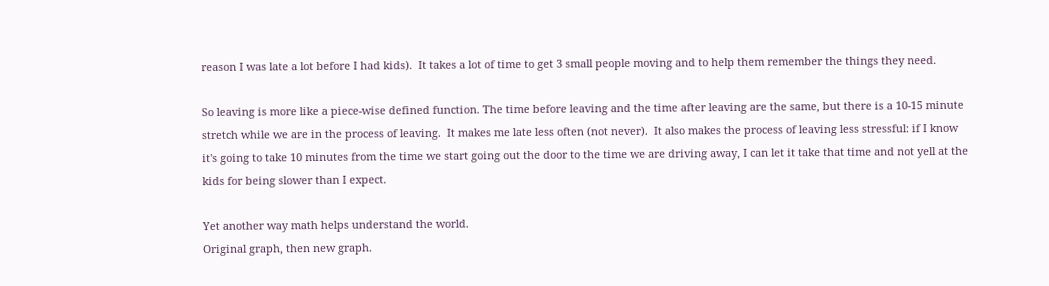reason I was late a lot before I had kids).  It takes a lot of time to get 3 small people moving and to help them remember the things they need.

So leaving is more like a piece-wise defined function. The time before leaving and the time after leaving are the same, but there is a 10-15 minute stretch while we are in the process of leaving.  It makes me late less often (not never).  It also makes the process of leaving less stressful: if I know it's going to take 10 minutes from the time we start going out the door to the time we are driving away, I can let it take that time and not yell at the kids for being slower than I expect.

Yet another way math helps understand the world.
Original graph, then new graph.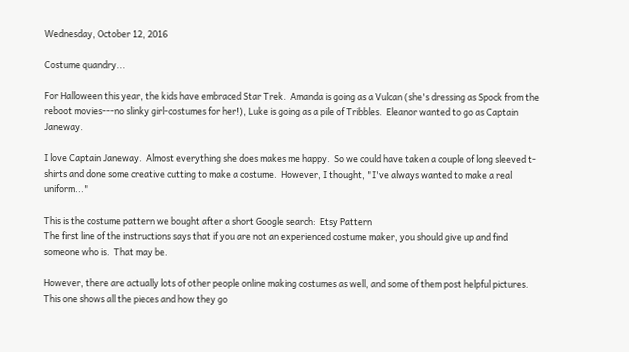Wednesday, October 12, 2016

Costume quandry...

For Halloween this year, the kids have embraced Star Trek.  Amanda is going as a Vulcan (she's dressing as Spock from the reboot movies---no slinky girl-costumes for her!), Luke is going as a pile of Tribbles.  Eleanor wanted to go as Captain Janeway.

I love Captain Janeway.  Almost everything she does makes me happy.  So we could have taken a couple of long sleeved t-shirts and done some creative cutting to make a costume.  However, I thought, "I've always wanted to make a real uniform..."

This is the costume pattern we bought after a short Google search:  Etsy Pattern
The first line of the instructions says that if you are not an experienced costume maker, you should give up and find someone who is.  That may be.

However, there are actually lots of other people online making costumes as well, and some of them post helpful pictures.  This one shows all the pieces and how they go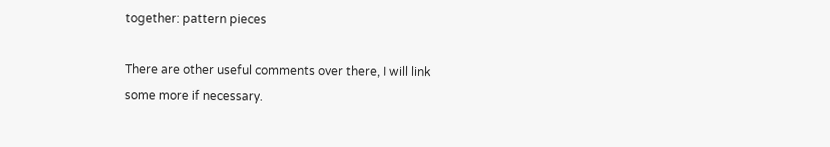together: pattern pieces

There are other useful comments over there, I will link some more if necessary.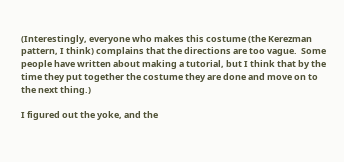(Interestingly, everyone who makes this costume (the Kerezman pattern, I think) complains that the directions are too vague.  Some people have written about making a tutorial, but I think that by the time they put together the costume they are done and move on to the next thing.)

I figured out the yoke, and the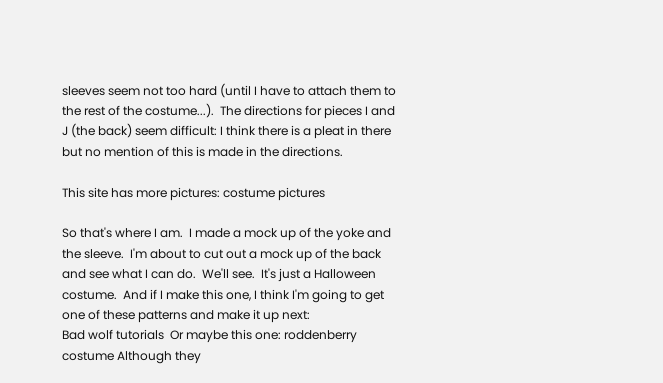sleeves seem not too hard (until I have to attach them to the rest of the costume...).  The directions for pieces I and J (the back) seem difficult: I think there is a pleat in there but no mention of this is made in the directions.

This site has more pictures: costume pictures

So that's where I am.  I made a mock up of the yoke and the sleeve.  I'm about to cut out a mock up of the back and see what I can do.  We'll see.  It's just a Halloween costume.  And if I make this one, I think I'm going to get one of these patterns and make it up next:
Bad wolf tutorials  Or maybe this one: roddenberry costume Although they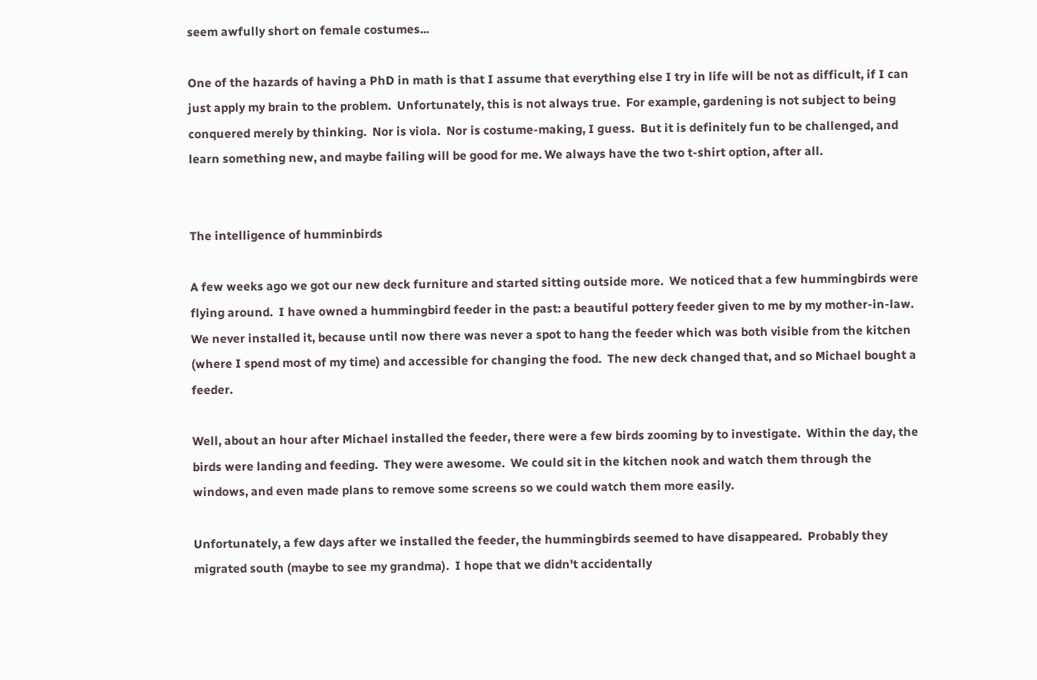seem awfully short on female costumes...

One of the hazards of having a PhD in math is that I assume that everything else I try in life will be not as difficult, if I can just apply my brain to the problem.  Unfortunately, this is not always true.  For example, gardening is not subject to being conquered merely by thinking.  Nor is viola.  Nor is costume-making, I guess.  But it is definitely fun to be challenged, and learn something new, and maybe failing will be good for me. We always have the two t-shirt option, after all.


The intelligence of humminbirds

A few weeks ago we got our new deck furniture and started sitting outside more.  We noticed that a few hummingbirds were flying around.  I have owned a hummingbird feeder in the past: a beautiful pottery feeder given to me by my mother-in-law. We never installed it, because until now there was never a spot to hang the feeder which was both visible from the kitchen (where I spend most of my time) and accessible for changing the food.  The new deck changed that, and so Michael bought a feeder.

Well, about an hour after Michael installed the feeder, there were a few birds zooming by to investigate.  Within the day, the birds were landing and feeding.  They were awesome.  We could sit in the kitchen nook and watch them through the windows, and even made plans to remove some screens so we could watch them more easily.

Unfortunately, a few days after we installed the feeder, the hummingbirds seemed to have disappeared.  Probably they migrated south (maybe to see my grandma).  I hope that we didn't accidentally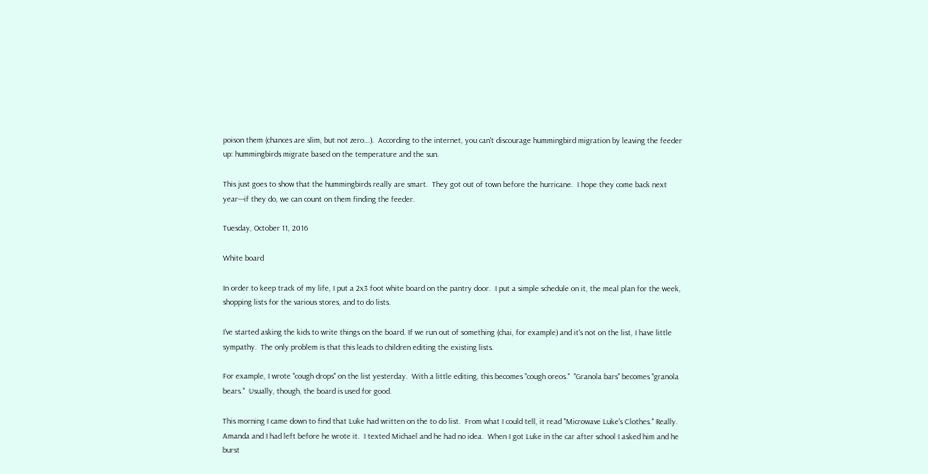poison them (chances are slim, but not zero...).  According to the internet, you can't discourage hummingbird migration by leaving the feeder up: hummingbirds migrate based on the temperature and the sun.

This just goes to show that the hummingbirds really are smart.  They got out of town before the hurricane.  I hope they come back next year---if they do, we can count on them finding the feeder.

Tuesday, October 11, 2016

White board

In order to keep track of my life, I put a 2x3 foot white board on the pantry door.  I put a simple schedule on it, the meal plan for the week, shopping lists for the various stores, and to do lists.

I've started asking the kids to write things on the board. If we run out of something (chai, for example) and it's not on the list, I have little sympathy.  The only problem is that this leads to children editing the existing lists.

For example, I wrote "cough drops" on the list yesterday.  With a little editing, this becomes "cough oreos."  "Granola bars" becomes "granola bears."  Usually, though, the board is used for good.

This morning I came down to find that Luke had written on the to do list.  From what I could tell, it read "Microwave Luke's Clothes." Really.  Amanda and I had left before he wrote it.  I texted Michael and he had no idea.  When I got Luke in the car after school I asked him and he burst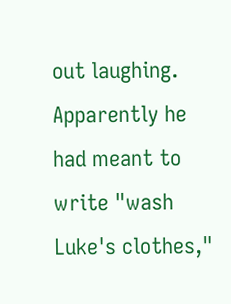out laughing.  Apparently he had meant to write "wash Luke's clothes,"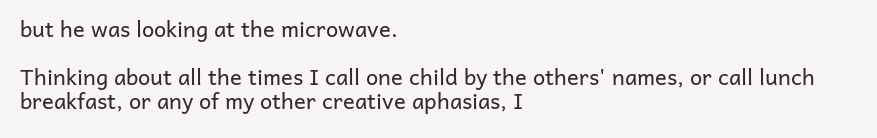but he was looking at the microwave.

Thinking about all the times I call one child by the others' names, or call lunch breakfast, or any of my other creative aphasias, I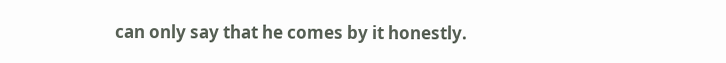can only say that he comes by it honestly.